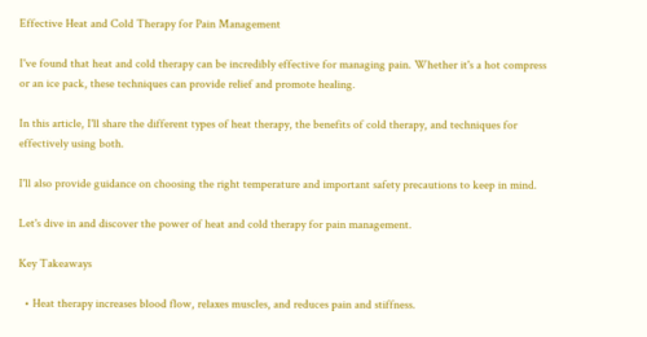Effective Heat and Cold Therapy for Pain Management

I've found that heat and cold therapy can be incredibly effective for managing pain. Whether it's a hot compress or an ice pack, these techniques can provide relief and promote healing.

In this article, I'll share the different types of heat therapy, the benefits of cold therapy, and techniques for effectively using both.

I'll also provide guidance on choosing the right temperature and important safety precautions to keep in mind.

Let's dive in and discover the power of heat and cold therapy for pain management.

Key Takeaways

  • Heat therapy increases blood flow, relaxes muscles, and reduces pain and stiffness.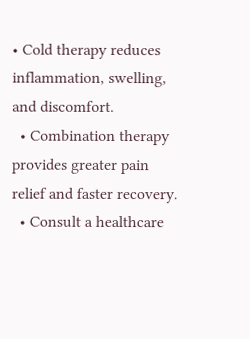• Cold therapy reduces inflammation, swelling, and discomfort.
  • Combination therapy provides greater pain relief and faster recovery.
  • Consult a healthcare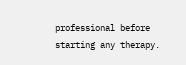professional before starting any therapy.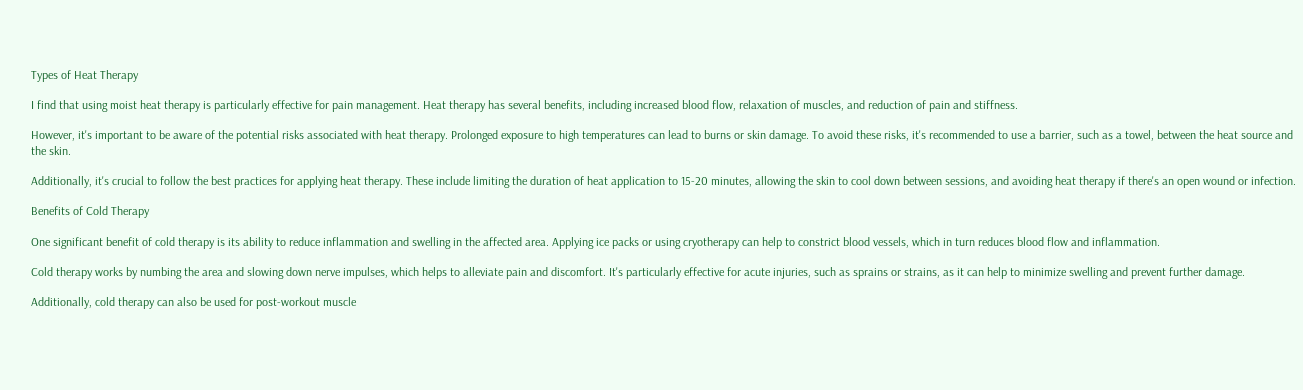Types of Heat Therapy

I find that using moist heat therapy is particularly effective for pain management. Heat therapy has several benefits, including increased blood flow, relaxation of muscles, and reduction of pain and stiffness.

However, it's important to be aware of the potential risks associated with heat therapy. Prolonged exposure to high temperatures can lead to burns or skin damage. To avoid these risks, it's recommended to use a barrier, such as a towel, between the heat source and the skin.

Additionally, it's crucial to follow the best practices for applying heat therapy. These include limiting the duration of heat application to 15-20 minutes, allowing the skin to cool down between sessions, and avoiding heat therapy if there's an open wound or infection.

Benefits of Cold Therapy

One significant benefit of cold therapy is its ability to reduce inflammation and swelling in the affected area. Applying ice packs or using cryotherapy can help to constrict blood vessels, which in turn reduces blood flow and inflammation.

Cold therapy works by numbing the area and slowing down nerve impulses, which helps to alleviate pain and discomfort. It's particularly effective for acute injuries, such as sprains or strains, as it can help to minimize swelling and prevent further damage.

Additionally, cold therapy can also be used for post-workout muscle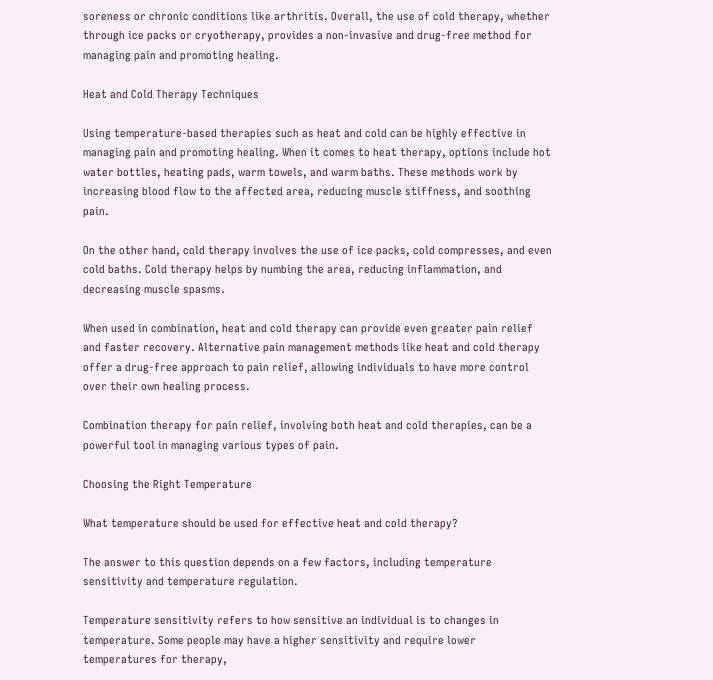soreness or chronic conditions like arthritis. Overall, the use of cold therapy, whether through ice packs or cryotherapy, provides a non-invasive and drug-free method for managing pain and promoting healing.

Heat and Cold Therapy Techniques

Using temperature-based therapies such as heat and cold can be highly effective in managing pain and promoting healing. When it comes to heat therapy, options include hot water bottles, heating pads, warm towels, and warm baths. These methods work by increasing blood flow to the affected area, reducing muscle stiffness, and soothing pain.

On the other hand, cold therapy involves the use of ice packs, cold compresses, and even cold baths. Cold therapy helps by numbing the area, reducing inflammation, and decreasing muscle spasms.

When used in combination, heat and cold therapy can provide even greater pain relief and faster recovery. Alternative pain management methods like heat and cold therapy offer a drug-free approach to pain relief, allowing individuals to have more control over their own healing process.

Combination therapy for pain relief, involving both heat and cold therapies, can be a powerful tool in managing various types of pain.

Choosing the Right Temperature

What temperature should be used for effective heat and cold therapy?

The answer to this question depends on a few factors, including temperature sensitivity and temperature regulation.

Temperature sensitivity refers to how sensitive an individual is to changes in temperature. Some people may have a higher sensitivity and require lower temperatures for therapy,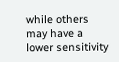while others may have a lower sensitivity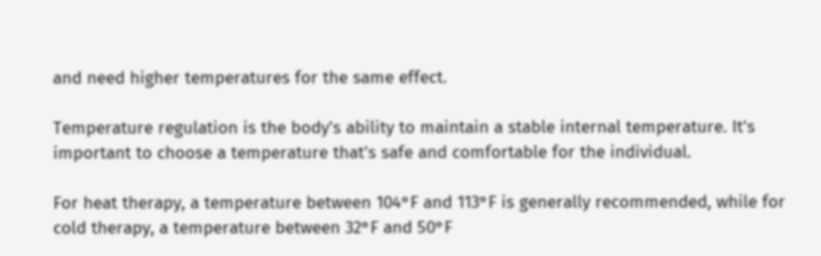and need higher temperatures for the same effect.

Temperature regulation is the body's ability to maintain a stable internal temperature. It's important to choose a temperature that's safe and comfortable for the individual.

For heat therapy, a temperature between 104°F and 113°F is generally recommended, while for cold therapy, a temperature between 32°F and 50°F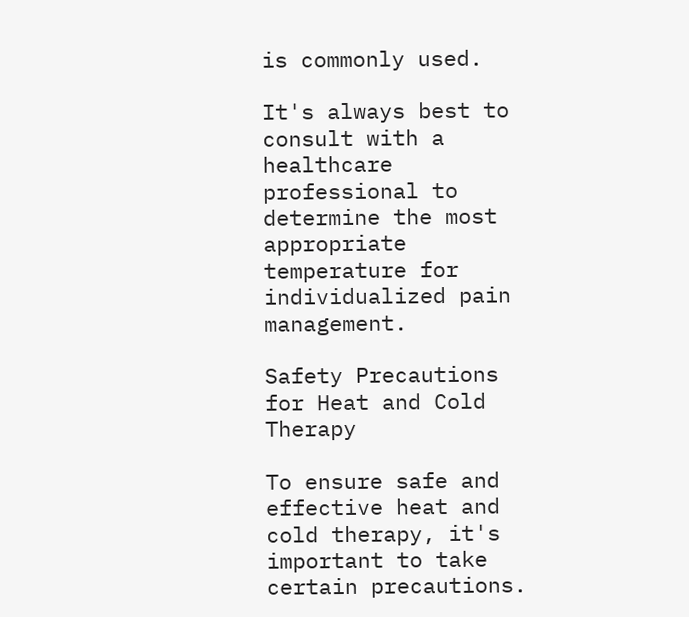is commonly used.

It's always best to consult with a healthcare professional to determine the most appropriate temperature for individualized pain management.

Safety Precautions for Heat and Cold Therapy

To ensure safe and effective heat and cold therapy, it's important to take certain precautions.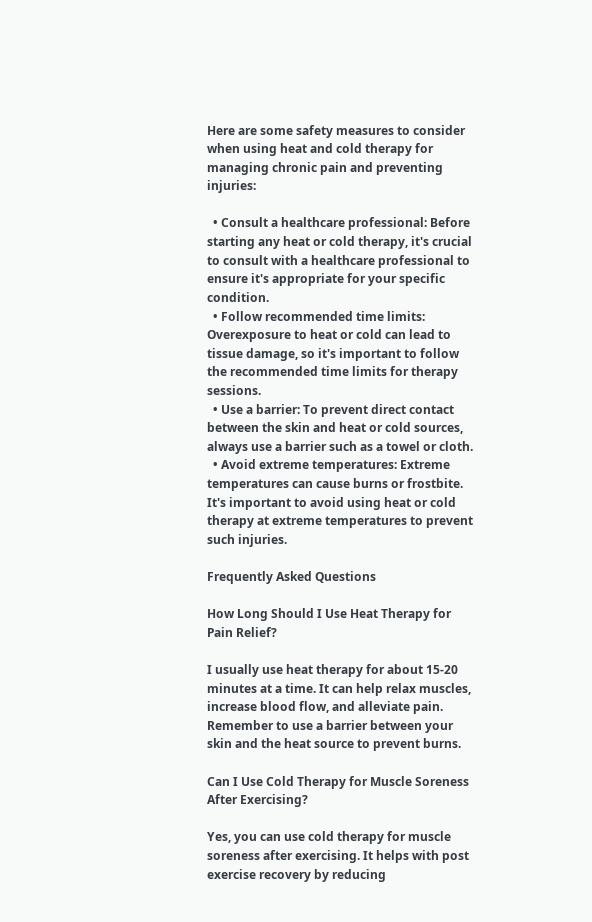Here are some safety measures to consider when using heat and cold therapy for managing chronic pain and preventing injuries:

  • Consult a healthcare professional: Before starting any heat or cold therapy, it's crucial to consult with a healthcare professional to ensure it's appropriate for your specific condition.
  • Follow recommended time limits: Overexposure to heat or cold can lead to tissue damage, so it's important to follow the recommended time limits for therapy sessions.
  • Use a barrier: To prevent direct contact between the skin and heat or cold sources, always use a barrier such as a towel or cloth.
  • Avoid extreme temperatures: Extreme temperatures can cause burns or frostbite. It's important to avoid using heat or cold therapy at extreme temperatures to prevent such injuries.

Frequently Asked Questions

How Long Should I Use Heat Therapy for Pain Relief?

I usually use heat therapy for about 15-20 minutes at a time. It can help relax muscles, increase blood flow, and alleviate pain. Remember to use a barrier between your skin and the heat source to prevent burns.

Can I Use Cold Therapy for Muscle Soreness After Exercising?

Yes, you can use cold therapy for muscle soreness after exercising. It helps with post exercise recovery by reducing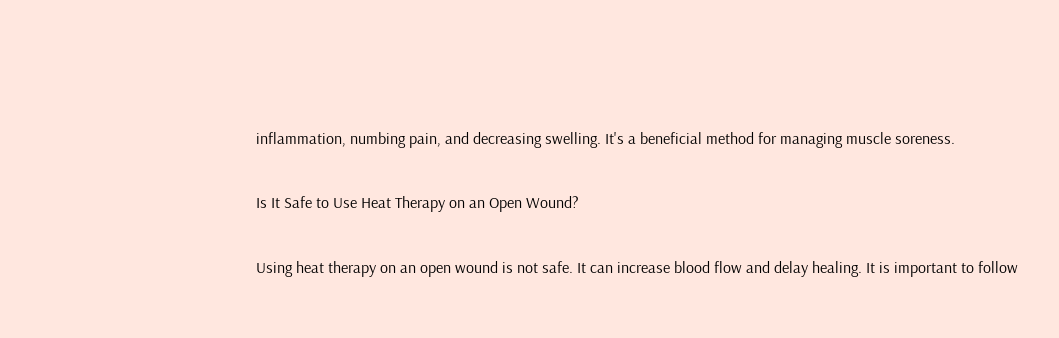inflammation, numbing pain, and decreasing swelling. It's a beneficial method for managing muscle soreness.

Is It Safe to Use Heat Therapy on an Open Wound?

Using heat therapy on an open wound is not safe. It can increase blood flow and delay healing. It is important to follow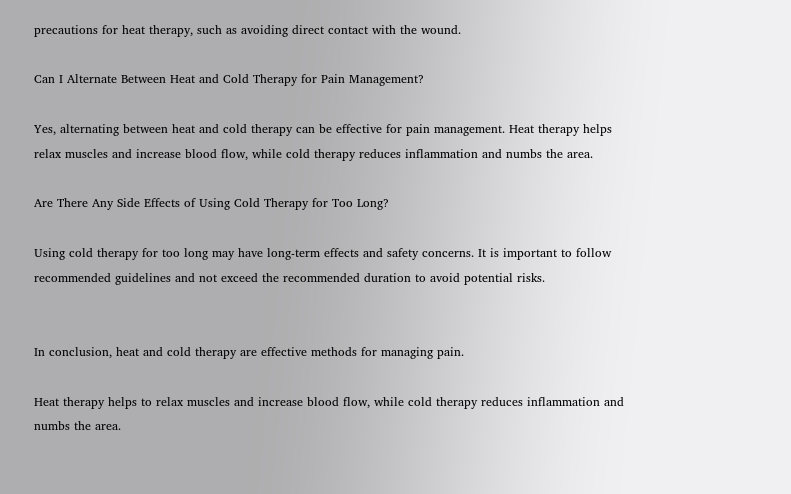precautions for heat therapy, such as avoiding direct contact with the wound.

Can I Alternate Between Heat and Cold Therapy for Pain Management?

Yes, alternating between heat and cold therapy can be effective for pain management. Heat therapy helps relax muscles and increase blood flow, while cold therapy reduces inflammation and numbs the area.

Are There Any Side Effects of Using Cold Therapy for Too Long?

Using cold therapy for too long may have long-term effects and safety concerns. It is important to follow recommended guidelines and not exceed the recommended duration to avoid potential risks.


In conclusion, heat and cold therapy are effective methods for managing pain.

Heat therapy helps to relax muscles and increase blood flow, while cold therapy reduces inflammation and numbs the area.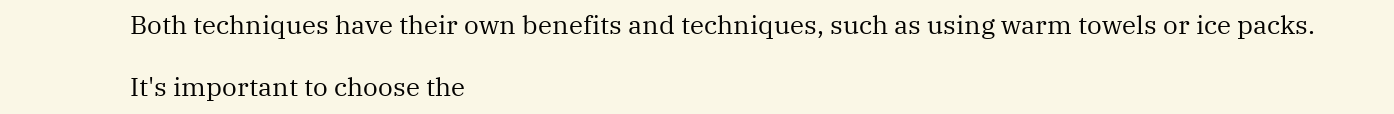Both techniques have their own benefits and techniques, such as using warm towels or ice packs.

It's important to choose the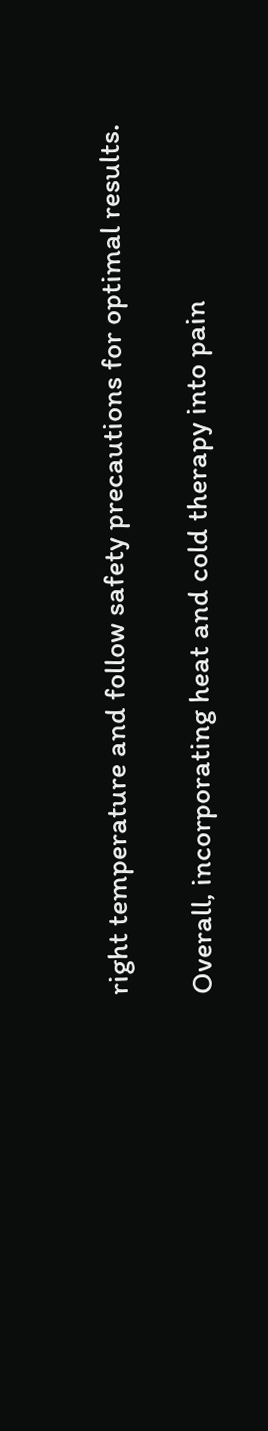right temperature and follow safety precautions for optimal results.

Overall, incorporating heat and cold therapy into pain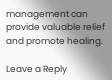management can provide valuable relief and promote healing.

Leave a Reply